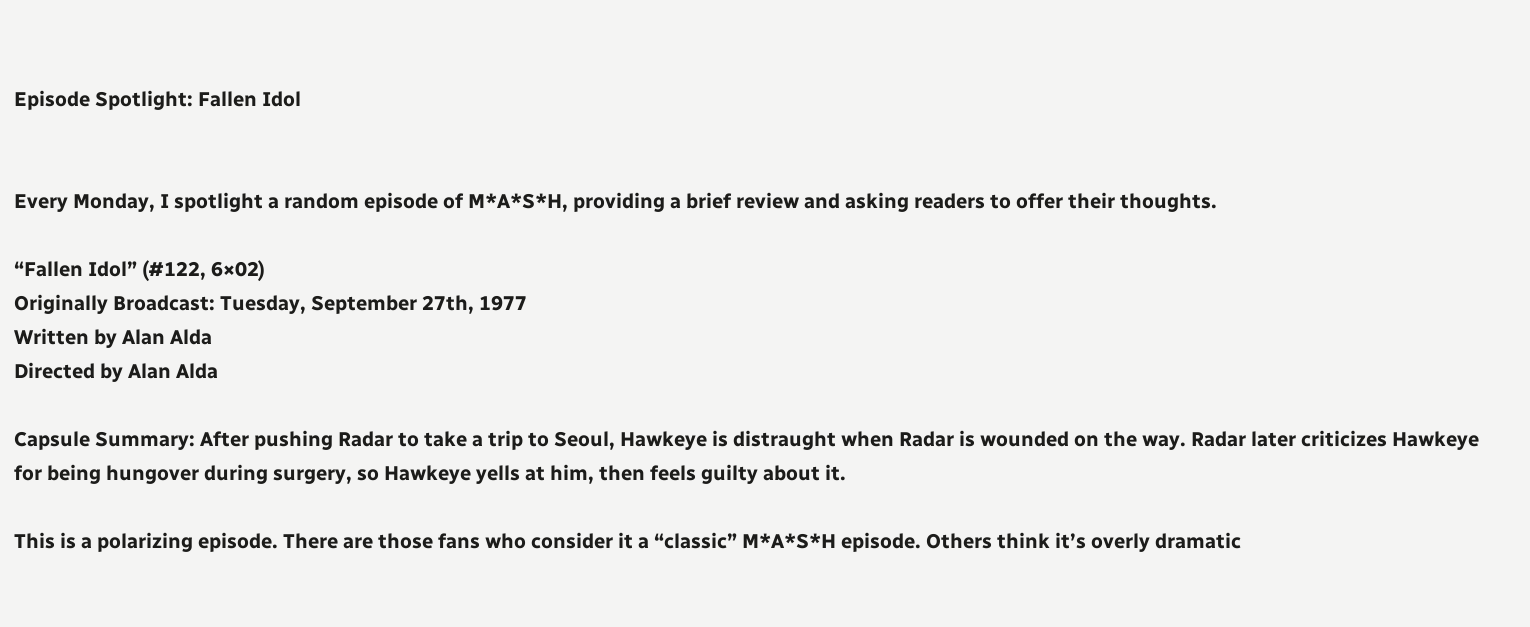Episode Spotlight: Fallen Idol


Every Monday, I spotlight a random episode of M*A*S*H, providing a brief review and asking readers to offer their thoughts.

“Fallen Idol” (#122, 6×02)
Originally Broadcast: Tuesday, September 27th, 1977
Written by Alan Alda
Directed by Alan Alda

Capsule Summary: After pushing Radar to take a trip to Seoul, Hawkeye is distraught when Radar is wounded on the way. Radar later criticizes Hawkeye for being hungover during surgery, so Hawkeye yells at him, then feels guilty about it.

This is a polarizing episode. There are those fans who consider it a “classic” M*A*S*H episode. Others think it’s overly dramatic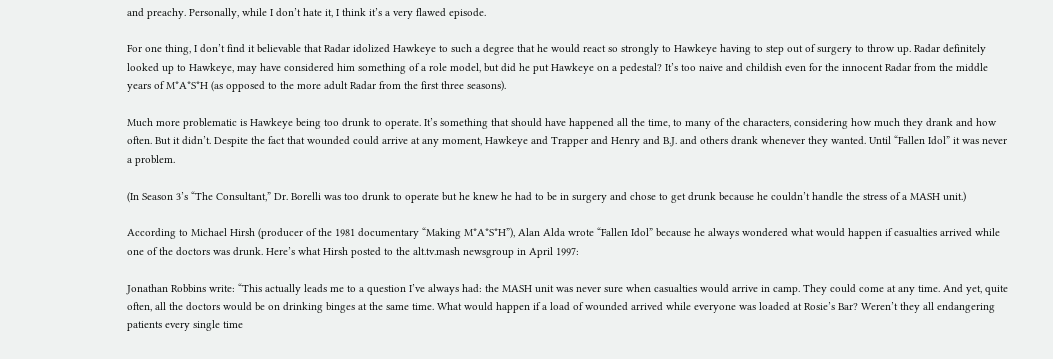and preachy. Personally, while I don’t hate it, I think it’s a very flawed episode.

For one thing, I don’t find it believable that Radar idolized Hawkeye to such a degree that he would react so strongly to Hawkeye having to step out of surgery to throw up. Radar definitely looked up to Hawkeye, may have considered him something of a role model, but did he put Hawkeye on a pedestal? It’s too naive and childish even for the innocent Radar from the middle years of M*A*S*H (as opposed to the more adult Radar from the first three seasons).

Much more problematic is Hawkeye being too drunk to operate. It’s something that should have happened all the time, to many of the characters, considering how much they drank and how often. But it didn’t. Despite the fact that wounded could arrive at any moment, Hawkeye and Trapper and Henry and B.J. and others drank whenever they wanted. Until “Fallen Idol” it was never a problem.

(In Season 3’s “The Consultant,” Dr. Borelli was too drunk to operate but he knew he had to be in surgery and chose to get drunk because he couldn’t handle the stress of a MASH unit.)

According to Michael Hirsh (producer of the 1981 documentary “Making M*A*S*H”), Alan Alda wrote “Fallen Idol” because he always wondered what would happen if casualties arrived while one of the doctors was drunk. Here’s what Hirsh posted to the alt.tv.mash newsgroup in April 1997:

Jonathan Robbins write: “This actually leads me to a question I’ve always had: the MASH unit was never sure when casualties would arrive in camp. They could come at any time. And yet, quite often, all the doctors would be on drinking binges at the same time. What would happen if a load of wounded arrived while everyone was loaded at Rosie’s Bar? Weren’t they all endangering patients every single time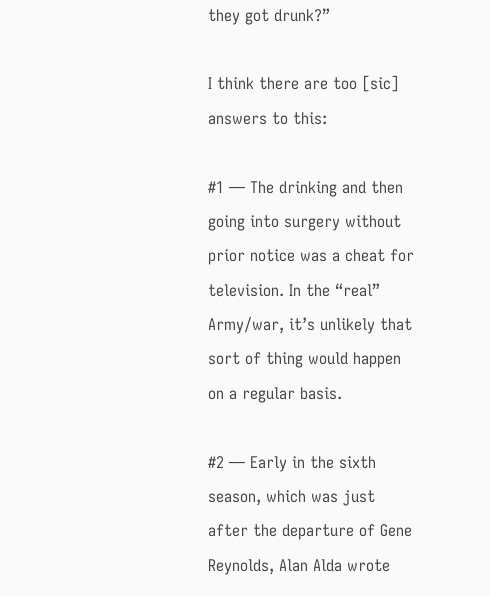they got drunk?”

I think there are too [sic] answers to this:

#1 — The drinking and then going into surgery without prior notice was a cheat for television. In the “real” Army/war, it’s unlikely that sort of thing would happen on a regular basis.

#2 — Early in the sixth season, which was just after the departure of Gene Reynolds, Alan Alda wrote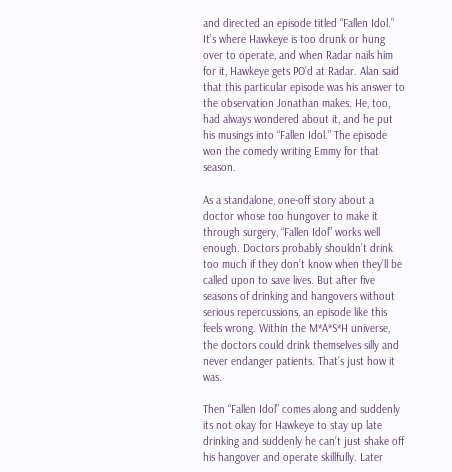and directed an episode titled “Fallen Idol.” It’s where Hawkeye is too drunk or hung over to operate, and when Radar nails him for it, Hawkeye gets PO’d at Radar. Alan said that this particular episode was his answer to the observation Jonathan makes. He, too, had always wondered about it, and he put his musings into “Fallen Idol.” The episode won the comedy writing Emmy for that season.

As a standalone, one-off story about a doctor whose too hungover to make it through surgery, “Fallen Idol” works well enough. Doctors probably shouldn’t drink too much if they don’t know when they’ll be called upon to save lives. But after five seasons of drinking and hangovers without serious repercussions, an episode like this feels wrong. Within the M*A*S*H universe, the doctors could drink themselves silly and never endanger patients. That’s just how it was.

Then “Fallen Idol” comes along and suddenly its not okay for Hawkeye to stay up late drinking and suddenly he can’t just shake off his hangover and operate skillfully. Later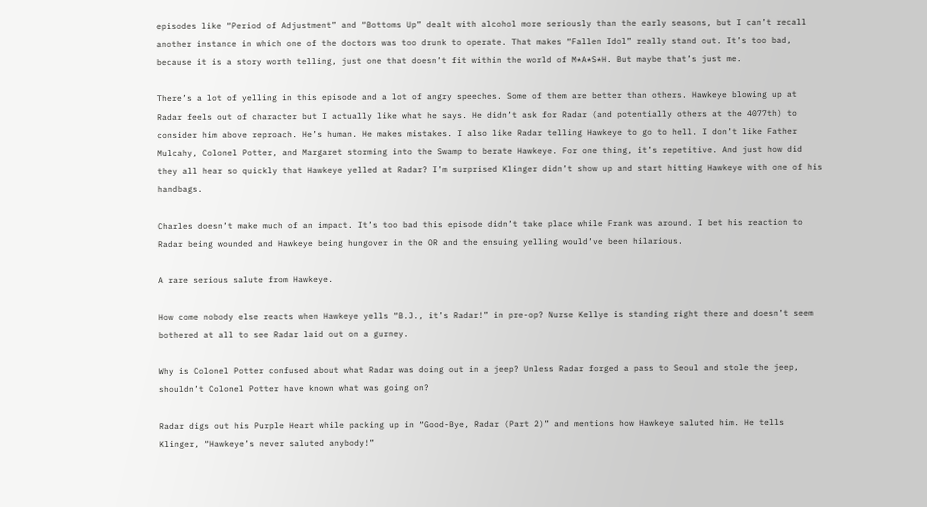episodes like “Period of Adjustment” and “Bottoms Up” dealt with alcohol more seriously than the early seasons, but I can’t recall another instance in which one of the doctors was too drunk to operate. That makes “Fallen Idol” really stand out. It’s too bad, because it is a story worth telling, just one that doesn’t fit within the world of M*A*S*H. But maybe that’s just me.

There’s a lot of yelling in this episode and a lot of angry speeches. Some of them are better than others. Hawkeye blowing up at Radar feels out of character but I actually like what he says. He didn’t ask for Radar (and potentially others at the 4077th) to consider him above reproach. He’s human. He makes mistakes. I also like Radar telling Hawkeye to go to hell. I don’t like Father Mulcahy, Colonel Potter, and Margaret storming into the Swamp to berate Hawkeye. For one thing, it’s repetitive. And just how did they all hear so quickly that Hawkeye yelled at Radar? I’m surprised Klinger didn’t show up and start hitting Hawkeye with one of his handbags.

Charles doesn’t make much of an impact. It’s too bad this episode didn’t take place while Frank was around. I bet his reaction to Radar being wounded and Hawkeye being hungover in the OR and the ensuing yelling would’ve been hilarious.

A rare serious salute from Hawkeye.

How come nobody else reacts when Hawkeye yells “B.J., it’s Radar!” in pre-op? Nurse Kellye is standing right there and doesn’t seem bothered at all to see Radar laid out on a gurney.

Why is Colonel Potter confused about what Radar was doing out in a jeep? Unless Radar forged a pass to Seoul and stole the jeep, shouldn’t Colonel Potter have known what was going on?

Radar digs out his Purple Heart while packing up in “Good-Bye, Radar (Part 2)” and mentions how Hawkeye saluted him. He tells Klinger, “Hawkeye’s never saluted anybody!”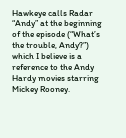Hawkeye calls Radar “Andy” at the beginning of the episode (“What’s the trouble, Andy?”) which I believe is a reference to the Andy Hardy movies starring Mickey Rooney.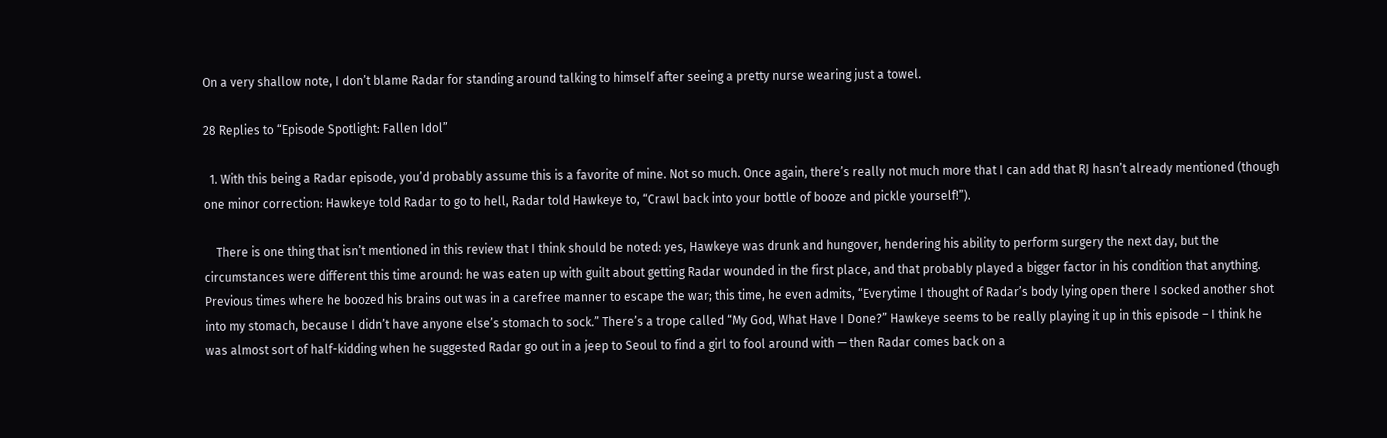On a very shallow note, I don’t blame Radar for standing around talking to himself after seeing a pretty nurse wearing just a towel.

28 Replies to “Episode Spotlight: Fallen Idol”

  1. With this being a Radar episode, you’d probably assume this is a favorite of mine. Not so much. Once again, there’s really not much more that I can add that RJ hasn’t already mentioned (though one minor correction: Hawkeye told Radar to go to hell, Radar told Hawkeye to, “Crawl back into your bottle of booze and pickle yourself!”).

    There is one thing that isn’t mentioned in this review that I think should be noted: yes, Hawkeye was drunk and hungover, hendering his ability to perform surgery the next day, but the circumstances were different this time around: he was eaten up with guilt about getting Radar wounded in the first place, and that probably played a bigger factor in his condition that anything. Previous times where he boozed his brains out was in a carefree manner to escape the war; this time, he even admits, “Everytime I thought of Radar’s body lying open there I socked another shot into my stomach, because I didn’t have anyone else’s stomach to sock.” There’s a trope called “My God, What Have I Done?” Hawkeye seems to be really playing it up in this episode – I think he was almost sort of half-kidding when he suggested Radar go out in a jeep to Seoul to find a girl to fool around with — then Radar comes back on a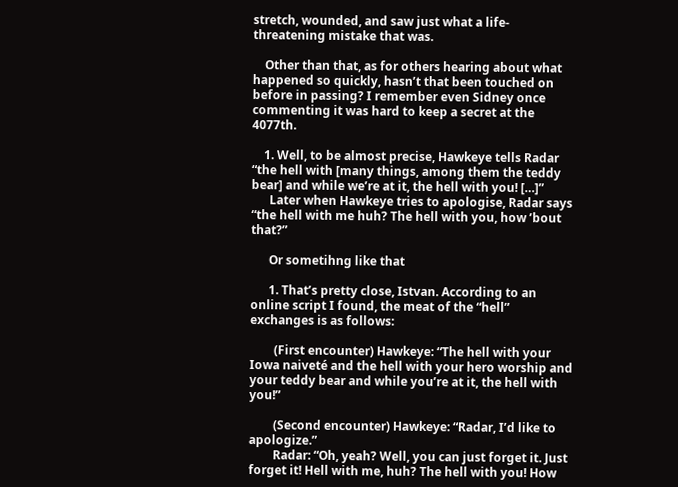stretch, wounded, and saw just what a life-threatening mistake that was.

    Other than that, as for others hearing about what happened so quickly, hasn’t that been touched on before in passing? I remember even Sidney once commenting it was hard to keep a secret at the 4077th.

    1. Well, to be almost precise, Hawkeye tells Radar “the hell with [many things, among them the teddy bear] and while we’re at it, the hell with you! […]”
      Later when Hawkeye tries to apologise, Radar says “the hell with me huh? The hell with you, how ’bout that?”

      Or sometihng like that

      1. That’s pretty close, Istvan. According to an online script I found, the meat of the “hell” exchanges is as follows:

        (First encounter) Hawkeye: “The hell with your Iowa naiveté and the hell with your hero worship and your teddy bear and while you’re at it, the hell with you!”

        (Second encounter) Hawkeye: “Radar, I’d like to apologize.”
        Radar: “Oh, yeah? Well, you can just forget it. Just forget it! Hell with me, huh? The hell with you! How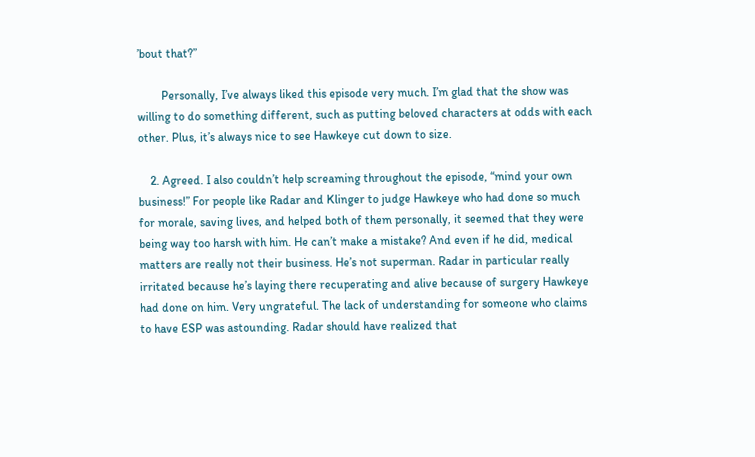’bout that?”

        Personally, I’ve always liked this episode very much. I’m glad that the show was willing to do something different, such as putting beloved characters at odds with each other. Plus, it’s always nice to see Hawkeye cut down to size.

    2. Agreed. I also couldn’t help screaming throughout the episode, “mind your own business!” For people like Radar and Klinger to judge Hawkeye who had done so much for morale, saving lives, and helped both of them personally, it seemed that they were being way too harsh with him. He can’t make a mistake? And even if he did, medical matters are really not their business. He’s not superman. Radar in particular really irritated because he’s laying there recuperating and alive because of surgery Hawkeye had done on him. Very ungrateful. The lack of understanding for someone who claims to have ESP was astounding. Radar should have realized that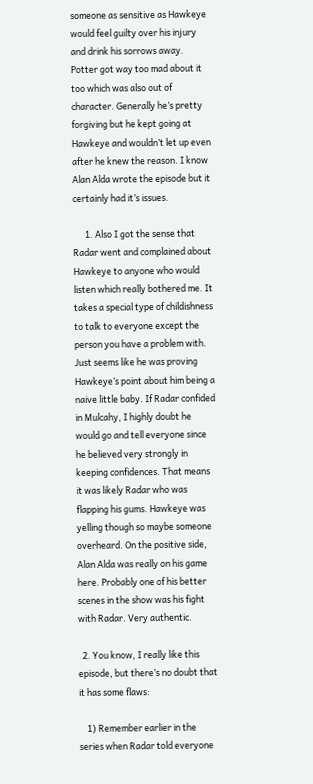someone as sensitive as Hawkeye would feel guilty over his injury and drink his sorrows away. Potter got way too mad about it too which was also out of character. Generally he’s pretty forgiving but he kept going at Hawkeye and wouldn’t let up even after he knew the reason. I know Alan Alda wrote the episode but it certainly had it’s issues.

      1. Also I got the sense that Radar went and complained about Hawkeye to anyone who would listen which really bothered me. It takes a special type of childishness to talk to everyone except the person you have a problem with. Just seems like he was proving Hawkeye’s point about him being a naive little baby. If Radar confided in Mulcahy, I highly doubt he would go and tell everyone since he believed very strongly in keeping confidences. That means it was likely Radar who was flapping his gums. Hawkeye was yelling though so maybe someone overheard. On the positive side, Alan Alda was really on his game here. Probably one of his better scenes in the show was his fight with Radar. Very authentic.

  2. You know, I really like this episode, but there’s no doubt that it has some flaws:

    1) Remember earlier in the series when Radar told everyone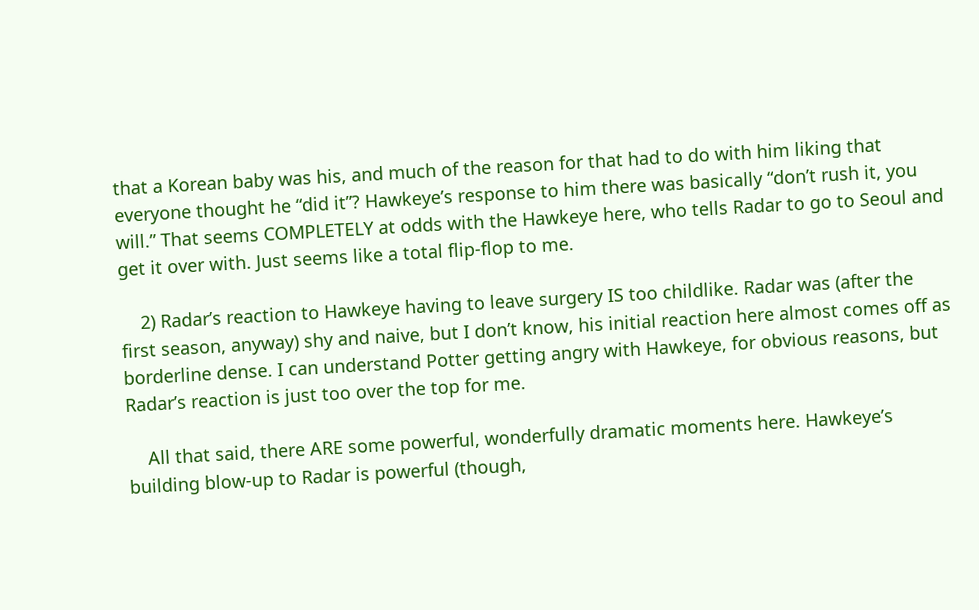that a Korean baby was his, and much of the reason for that had to do with him liking that everyone thought he “did it”? Hawkeye’s response to him there was basically “don’t rush it, you will.” That seems COMPLETELY at odds with the Hawkeye here, who tells Radar to go to Seoul and get it over with. Just seems like a total flip-flop to me.

    2) Radar’s reaction to Hawkeye having to leave surgery IS too childlike. Radar was (after the first season, anyway) shy and naive, but I don’t know, his initial reaction here almost comes off as borderline dense. I can understand Potter getting angry with Hawkeye, for obvious reasons, but Radar’s reaction is just too over the top for me.

    All that said, there ARE some powerful, wonderfully dramatic moments here. Hawkeye’s building blow-up to Radar is powerful (though,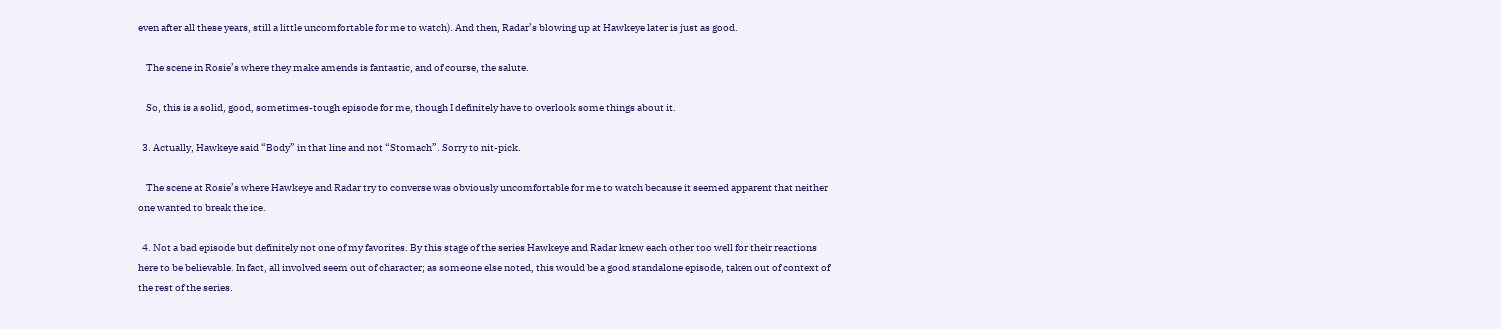even after all these years, still a little uncomfortable for me to watch). And then, Radar’s blowing up at Hawkeye later is just as good.

    The scene in Rosie’s where they make amends is fantastic, and of course, the salute.

    So, this is a solid, good, sometimes-tough episode for me, though I definitely have to overlook some things about it.

  3. Actually, Hawkeye said “Body” in that line and not “Stomach”. Sorry to nit-pick.

    The scene at Rosie’s where Hawkeye and Radar try to converse was obviously uncomfortable for me to watch because it seemed apparent that neither one wanted to break the ice.

  4. Not a bad episode but definitely not one of my favorites. By this stage of the series Hawkeye and Radar knew each other too well for their reactions here to be believable. In fact, all involved seem out of character; as someone else noted, this would be a good standalone episode, taken out of context of the rest of the series.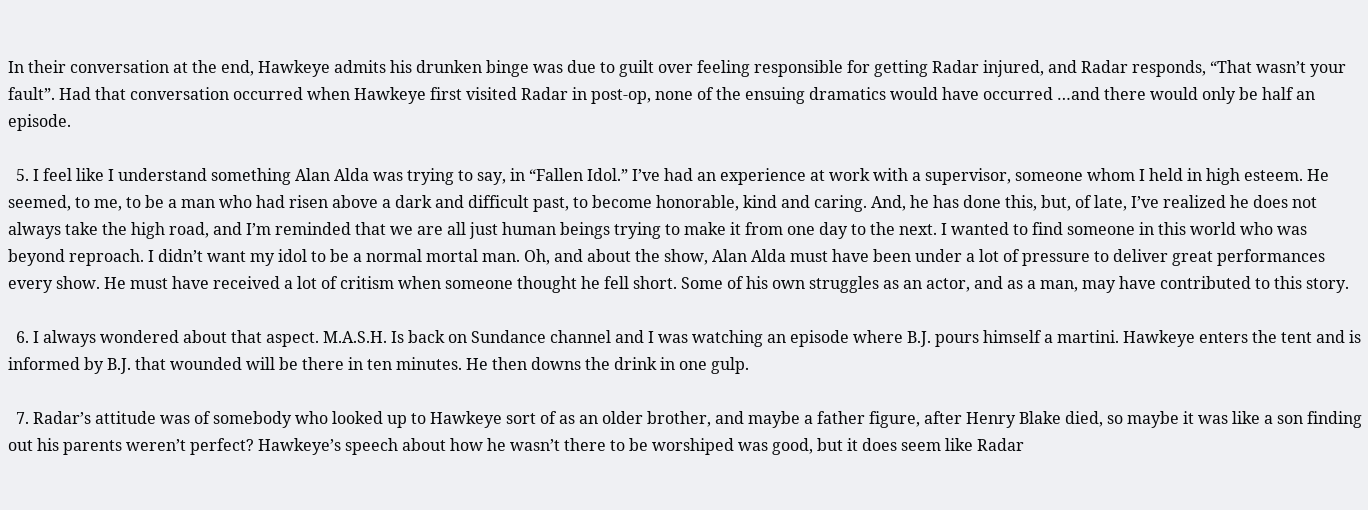In their conversation at the end, Hawkeye admits his drunken binge was due to guilt over feeling responsible for getting Radar injured, and Radar responds, “That wasn’t your fault”. Had that conversation occurred when Hawkeye first visited Radar in post-op, none of the ensuing dramatics would have occurred …and there would only be half an episode.

  5. I feel like I understand something Alan Alda was trying to say, in “Fallen Idol.” I’ve had an experience at work with a supervisor, someone whom I held in high esteem. He seemed, to me, to be a man who had risen above a dark and difficult past, to become honorable, kind and caring. And, he has done this, but, of late, I’ve realized he does not always take the high road, and I’m reminded that we are all just human beings trying to make it from one day to the next. I wanted to find someone in this world who was beyond reproach. I didn’t want my idol to be a normal mortal man. Oh, and about the show, Alan Alda must have been under a lot of pressure to deliver great performances every show. He must have received a lot of critism when someone thought he fell short. Some of his own struggles as an actor, and as a man, may have contributed to this story.

  6. I always wondered about that aspect. M.A.S.H. Is back on Sundance channel and I was watching an episode where B.J. pours himself a martini. Hawkeye enters the tent and is informed by B.J. that wounded will be there in ten minutes. He then downs the drink in one gulp.

  7. Radar’s attitude was of somebody who looked up to Hawkeye sort of as an older brother, and maybe a father figure, after Henry Blake died, so maybe it was like a son finding out his parents weren’t perfect? Hawkeye’s speech about how he wasn’t there to be worshiped was good, but it does seem like Radar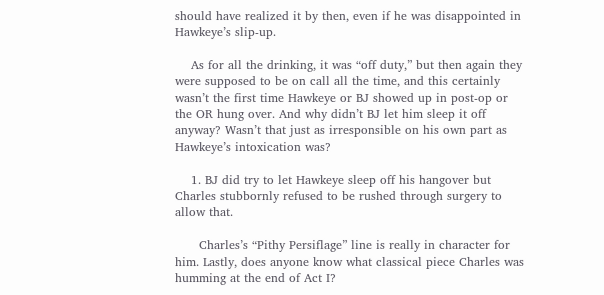should have realized it by then, even if he was disappointed in Hawkeye’s slip-up.

    As for all the drinking, it was “off duty,” but then again they were supposed to be on call all the time, and this certainly wasn’t the first time Hawkeye or BJ showed up in post-op or the OR hung over. And why didn’t BJ let him sleep it off anyway? Wasn’t that just as irresponsible on his own part as Hawkeye’s intoxication was?

    1. BJ did try to let Hawkeye sleep off his hangover but Charles stubbornly refused to be rushed through surgery to allow that.

      Charles’s “Pithy Persiflage” line is really in character for him. Lastly, does anyone know what classical piece Charles was humming at the end of Act I?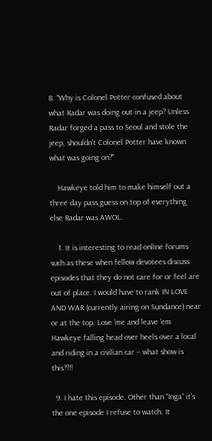8. “Why is Colonel Potter confused about what Radar was doing out in a jeep? Unless Radar forged a pass to Seoul and stole the jeep, shouldn’t Colonel Potter have known what was going on?”

    Hawkeye told him to make himself out a three day pass,guess on top of everything else Radar was AWOL.

    1. It is interesting to read online forums such as these when fellow devotees discuss episodes that they do not care for or feel are out of place. I would have to rank IN LOVE AND WAR (currently airing on Sundance) near or at the top. Love ‘me and leave ’em Hawkeye falling head over heels over a local and riding in a civilian car – what show is this?!!!

  9. I hate this episode. Other than “Inga” it’s the one episode I refuse to watch. It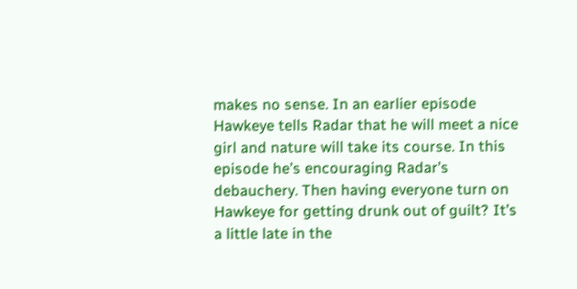makes no sense. In an earlier episode Hawkeye tells Radar that he will meet a nice girl and nature will take its course. In this episode he’s encouraging Radar’s debauchery. Then having everyone turn on Hawkeye for getting drunk out of guilt? It’s a little late in the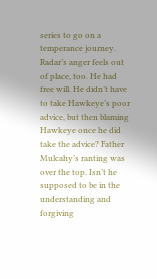series to go on a temperance journey. Radar’s anger feels out of place, too. He had free will. He didn’t have to take Hawkeye’s poor advice, but then blaming Hawkeye once he did take the advice? Father Mulcahy’s ranting was over the top. Isn’t he supposed to be in the understanding and forgiving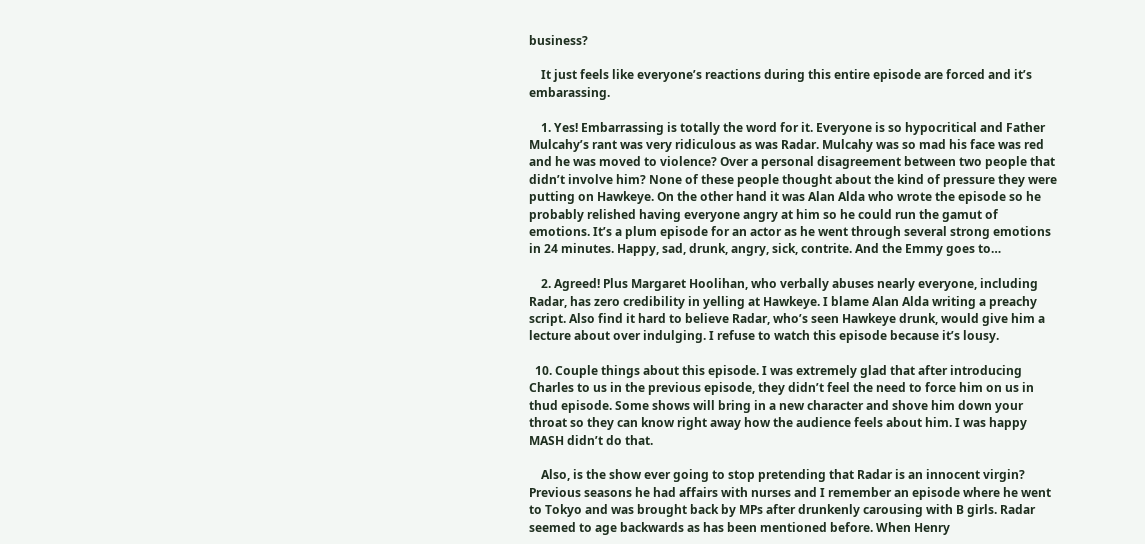business?

    It just feels like everyone’s reactions during this entire episode are forced and it’s embarassing.

    1. Yes! Embarrassing is totally the word for it. Everyone is so hypocritical and Father Mulcahy’s rant was very ridiculous as was Radar. Mulcahy was so mad his face was red and he was moved to violence? Over a personal disagreement between two people that didn’t involve him? None of these people thought about the kind of pressure they were putting on Hawkeye. On the other hand it was Alan Alda who wrote the episode so he probably relished having everyone angry at him so he could run the gamut of emotions. It’s a plum episode for an actor as he went through several strong emotions in 24 minutes. Happy, sad, drunk, angry, sick, contrite. And the Emmy goes to…

    2. Agreed! Plus Margaret Hoolihan, who verbally abuses nearly everyone, including Radar, has zero credibility in yelling at Hawkeye. I blame Alan Alda writing a preachy script. Also find it hard to believe Radar, who’s seen Hawkeye drunk, would give him a lecture about over indulging. I refuse to watch this episode because it’s lousy.

  10. Couple things about this episode. I was extremely glad that after introducing Charles to us in the previous episode, they didn’t feel the need to force him on us in thud episode. Some shows will bring in a new character and shove him down your throat so they can know right away how the audience feels about him. I was happy MASH didn’t do that.

    Also, is the show ever going to stop pretending that Radar is an innocent virgin? Previous seasons he had affairs with nurses and I remember an episode where he went to Tokyo and was brought back by MPs after drunkenly carousing with B girls. Radar seemed to age backwards as has been mentioned before. When Henry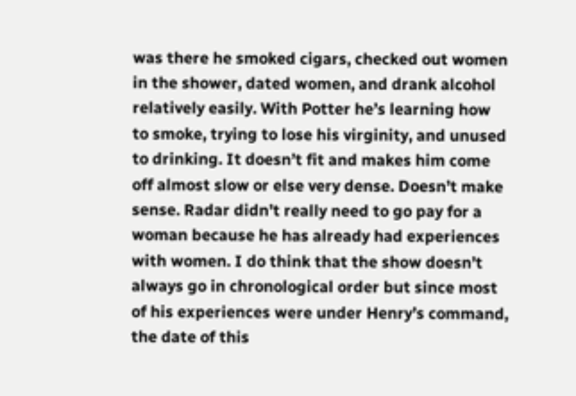was there he smoked cigars, checked out women in the shower, dated women, and drank alcohol relatively easily. With Potter he’s learning how to smoke, trying to lose his virginity, and unused to drinking. It doesn’t fit and makes him come off almost slow or else very dense. Doesn’t make sense. Radar didn’t really need to go pay for a woman because he has already had experiences with women. I do think that the show doesn’t always go in chronological order but since most of his experiences were under Henry’s command, the date of this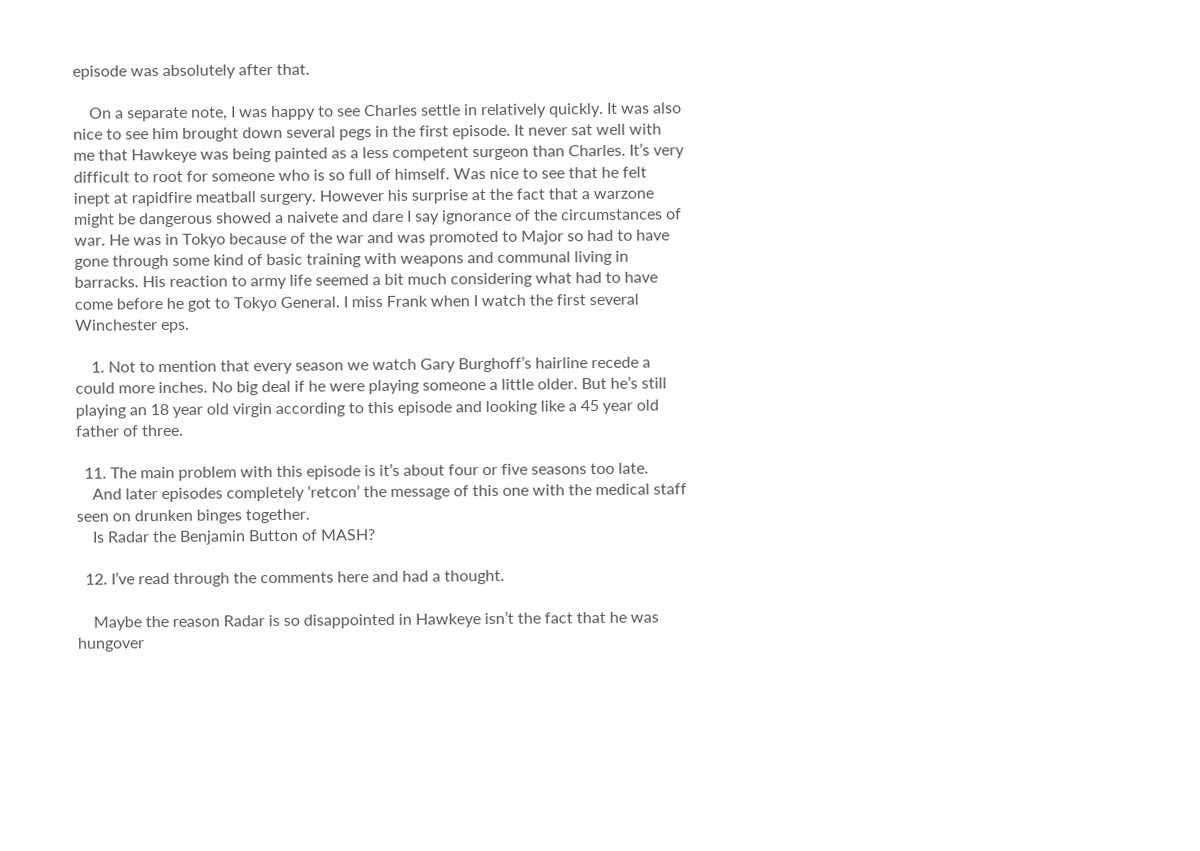episode was absolutely after that.

    On a separate note, I was happy to see Charles settle in relatively quickly. It was also nice to see him brought down several pegs in the first episode. It never sat well with me that Hawkeye was being painted as a less competent surgeon than Charles. It’s very difficult to root for someone who is so full of himself. Was nice to see that he felt inept at rapidfire meatball surgery. However his surprise at the fact that a warzone might be dangerous showed a naivete and dare I say ignorance of the circumstances of war. He was in Tokyo because of the war and was promoted to Major so had to have gone through some kind of basic training with weapons and communal living in barracks. His reaction to army life seemed a bit much considering what had to have come before he got to Tokyo General. I miss Frank when I watch the first several Winchester eps.

    1. Not to mention that every season we watch Gary Burghoff’s hairline recede a could more inches. No big deal if he were playing someone a little older. But he’s still playing an 18 year old virgin according to this episode and looking like a 45 year old father of three.

  11. The main problem with this episode is it’s about four or five seasons too late.
    And later episodes completely ‘retcon’ the message of this one with the medical staff seen on drunken binges together.
    Is Radar the Benjamin Button of MASH?

  12. I’ve read through the comments here and had a thought.

    Maybe the reason Radar is so disappointed in Hawkeye isn’t the fact that he was hungover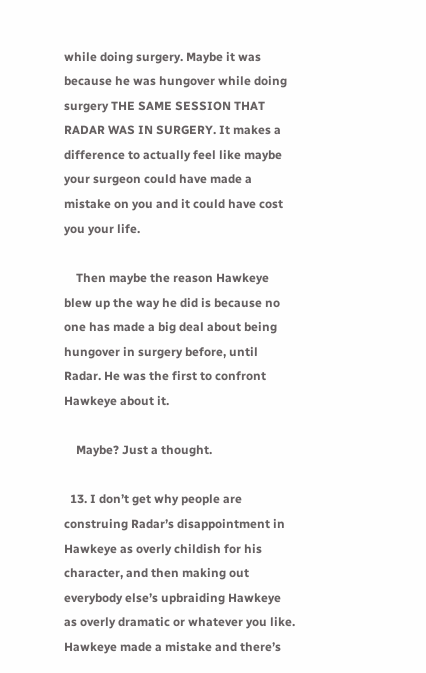while doing surgery. Maybe it was because he was hungover while doing surgery THE SAME SESSION THAT RADAR WAS IN SURGERY. It makes a difference to actually feel like maybe your surgeon could have made a mistake on you and it could have cost you your life.

    Then maybe the reason Hawkeye blew up the way he did is because no one has made a big deal about being hungover in surgery before, until Radar. He was the first to confront Hawkeye about it.

    Maybe? Just a thought.

  13. I don’t get why people are construing Radar’s disappointment in Hawkeye as overly childish for his character, and then making out everybody else’s upbraiding Hawkeye as overly dramatic or whatever you like. Hawkeye made a mistake and there’s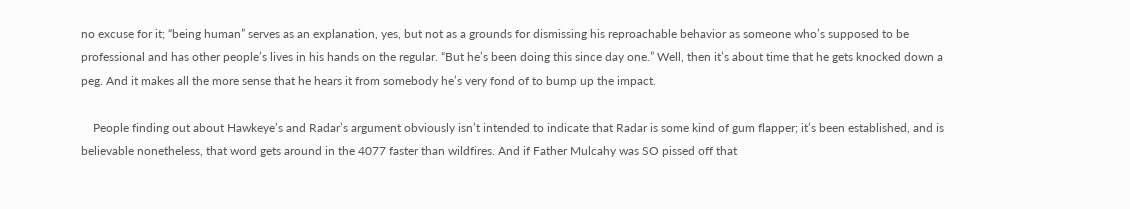no excuse for it; “being human” serves as an explanation, yes, but not as a grounds for dismissing his reproachable behavior as someone who’s supposed to be professional and has other people’s lives in his hands on the regular. “But he’s been doing this since day one.” Well, then it’s about time that he gets knocked down a peg. And it makes all the more sense that he hears it from somebody he’s very fond of to bump up the impact.

    People finding out about Hawkeye’s and Radar’s argument obviously isn’t intended to indicate that Radar is some kind of gum flapper; it’s been established, and is believable nonetheless, that word gets around in the 4077 faster than wildfires. And if Father Mulcahy was SO pissed off that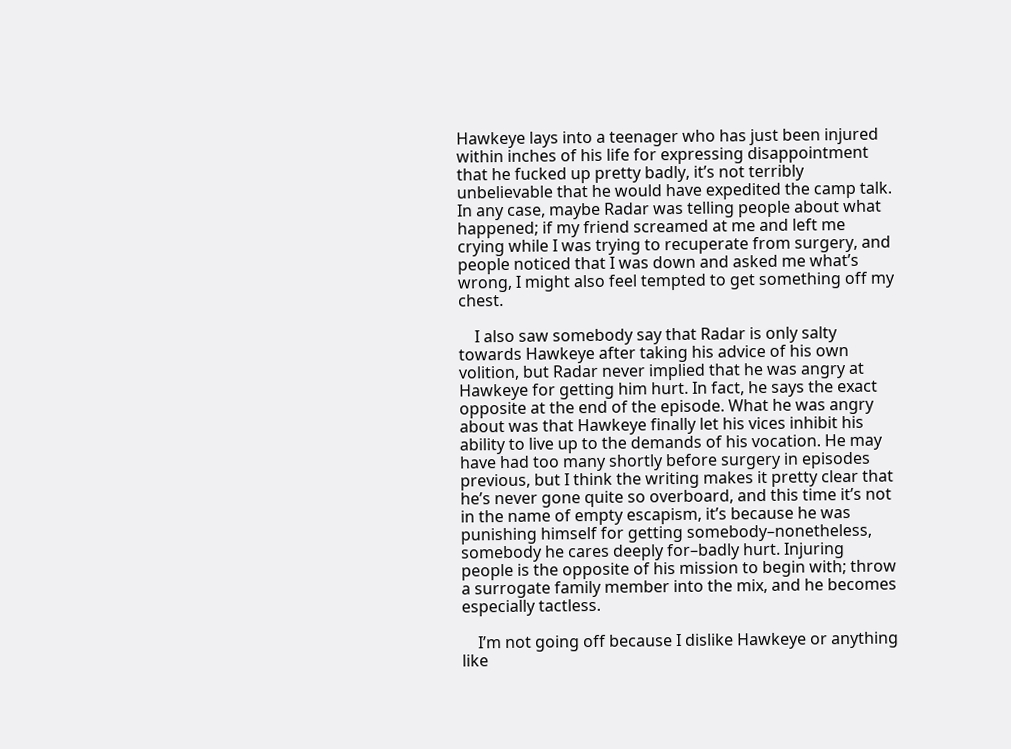Hawkeye lays into a teenager who has just been injured within inches of his life for expressing disappointment that he fucked up pretty badly, it’s not terribly unbelievable that he would have expedited the camp talk. In any case, maybe Radar was telling people about what happened; if my friend screamed at me and left me crying while I was trying to recuperate from surgery, and people noticed that I was down and asked me what’s wrong, I might also feel tempted to get something off my chest.

    I also saw somebody say that Radar is only salty towards Hawkeye after taking his advice of his own volition, but Radar never implied that he was angry at Hawkeye for getting him hurt. In fact, he says the exact opposite at the end of the episode. What he was angry about was that Hawkeye finally let his vices inhibit his ability to live up to the demands of his vocation. He may have had too many shortly before surgery in episodes previous, but I think the writing makes it pretty clear that he’s never gone quite so overboard, and this time it’s not in the name of empty escapism, it’s because he was punishing himself for getting somebody–nonetheless, somebody he cares deeply for–badly hurt. Injuring people is the opposite of his mission to begin with; throw a surrogate family member into the mix, and he becomes especially tactless.

    I’m not going off because I dislike Hawkeye or anything like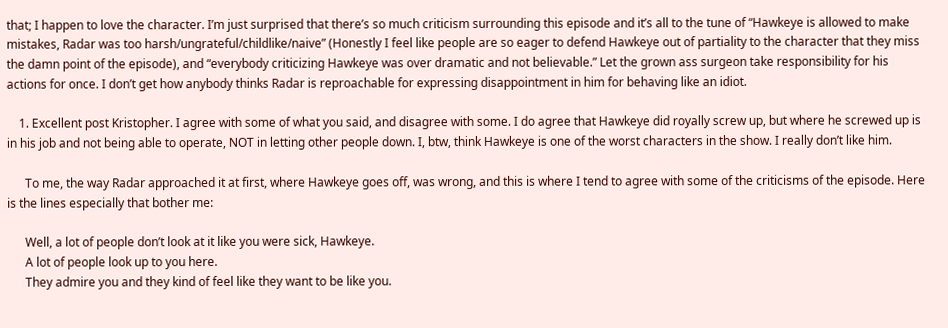that; I happen to love the character. I’m just surprised that there’s so much criticism surrounding this episode and it’s all to the tune of “Hawkeye is allowed to make mistakes, Radar was too harsh/ungrateful/childlike/naive” (Honestly I feel like people are so eager to defend Hawkeye out of partiality to the character that they miss the damn point of the episode), and “everybody criticizing Hawkeye was over dramatic and not believable.” Let the grown ass surgeon take responsibility for his actions for once. I don’t get how anybody thinks Radar is reproachable for expressing disappointment in him for behaving like an idiot.

    1. Excellent post Kristopher. I agree with some of what you said, and disagree with some. I do agree that Hawkeye did royally screw up, but where he screwed up is in his job and not being able to operate, NOT in letting other people down. I, btw, think Hawkeye is one of the worst characters in the show. I really don’t like him.

      To me, the way Radar approached it at first, where Hawkeye goes off, was wrong, and this is where I tend to agree with some of the criticisms of the episode. Here is the lines especially that bother me:

      Well, a lot of people don’t look at it like you were sick, Hawkeye.
      A lot of people look up to you here.
      They admire you and they kind of feel like they want to be like you.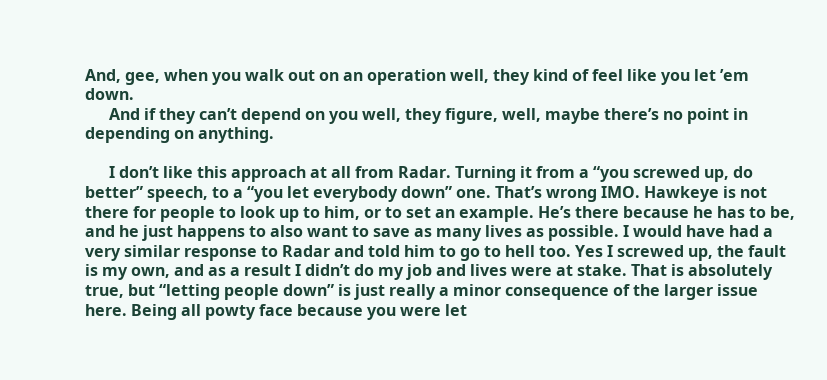And, gee, when you walk out on an operation well, they kind of feel like you let ’em down.
      And if they can’t depend on you well, they figure, well, maybe there’s no point in depending on anything.

      I don’t like this approach at all from Radar. Turning it from a “you screwed up, do better” speech, to a “you let everybody down” one. That’s wrong IMO. Hawkeye is not there for people to look up to him, or to set an example. He’s there because he has to be, and he just happens to also want to save as many lives as possible. I would have had a very similar response to Radar and told him to go to hell too. Yes I screwed up, the fault is my own, and as a result I didn’t do my job and lives were at stake. That is absolutely true, but “letting people down” is just really a minor consequence of the larger issue here. Being all powty face because you were let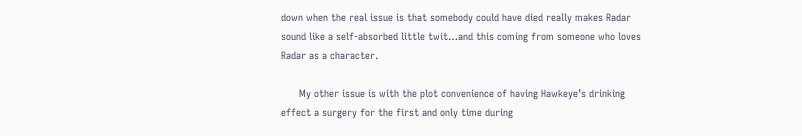down when the real issue is that somebody could have died really makes Radar sound like a self-absorbed little twit…and this coming from someone who loves Radar as a character.

      My other issue is with the plot convenience of having Hawkeye’s drinking effect a surgery for the first and only time during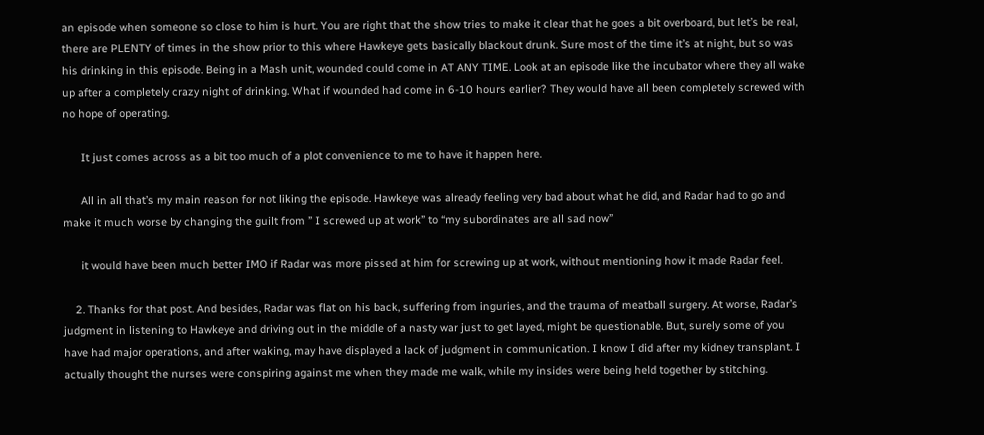an episode when someone so close to him is hurt. You are right that the show tries to make it clear that he goes a bit overboard, but let’s be real, there are PLENTY of times in the show prior to this where Hawkeye gets basically blackout drunk. Sure most of the time it’s at night, but so was his drinking in this episode. Being in a Mash unit, wounded could come in AT ANY TIME. Look at an episode like the incubator where they all wake up after a completely crazy night of drinking. What if wounded had come in 6-10 hours earlier? They would have all been completely screwed with no hope of operating.

      It just comes across as a bit too much of a plot convenience to me to have it happen here.

      All in all that’s my main reason for not liking the episode. Hawkeye was already feeling very bad about what he did, and Radar had to go and make it much worse by changing the guilt from ” I screwed up at work” to “my subordinates are all sad now”

      it would have been much better IMO if Radar was more pissed at him for screwing up at work, without mentioning how it made Radar feel.

    2. Thanks for that post. And besides, Radar was flat on his back, suffering from inguries, and the trauma of meatball surgery. At worse, Radar’s judgment in listening to Hawkeye and driving out in the middle of a nasty war just to get layed, might be questionable. But, surely some of you have had major operations, and after waking, may have displayed a lack of judgment in communication. I know I did after my kidney transplant. I actually thought the nurses were conspiring against me when they made me walk, while my insides were being held together by stitching.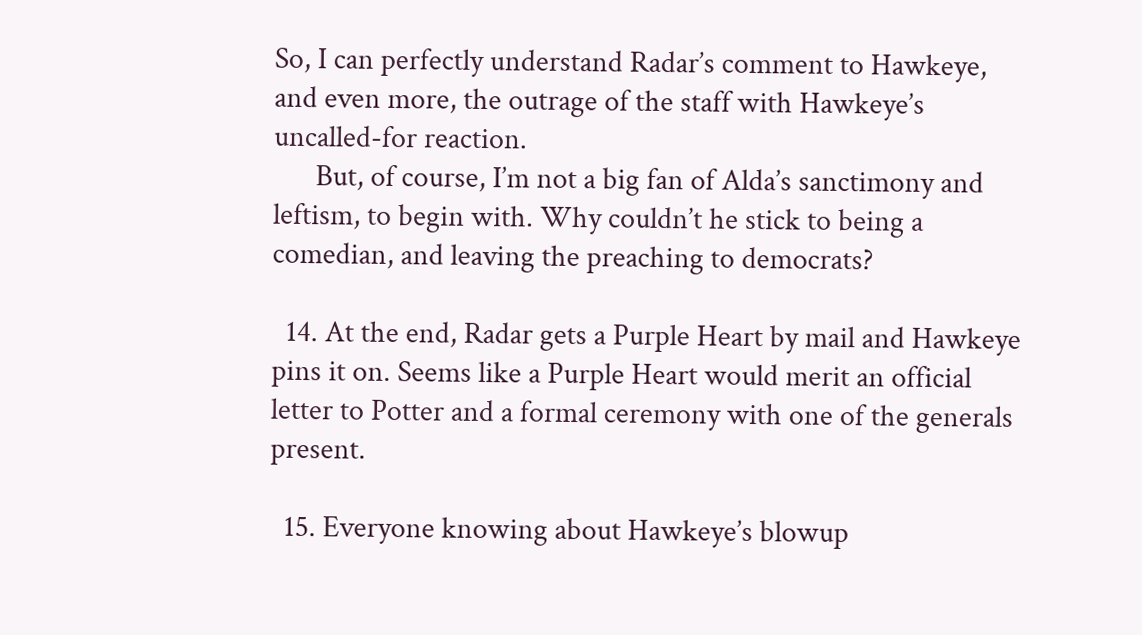So, I can perfectly understand Radar’s comment to Hawkeye, and even more, the outrage of the staff with Hawkeye’s uncalled-for reaction.
      But, of course, I’m not a big fan of Alda’s sanctimony and leftism, to begin with. Why couldn’t he stick to being a comedian, and leaving the preaching to democrats?

  14. At the end, Radar gets a Purple Heart by mail and Hawkeye pins it on. Seems like a Purple Heart would merit an official letter to Potter and a formal ceremony with one of the generals present.

  15. Everyone knowing about Hawkeye’s blowup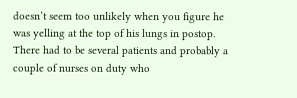doesn’t seem too unlikely when you figure he was yelling at the top of his lungs in postop. There had to be several patients and probably a couple of nurses on duty who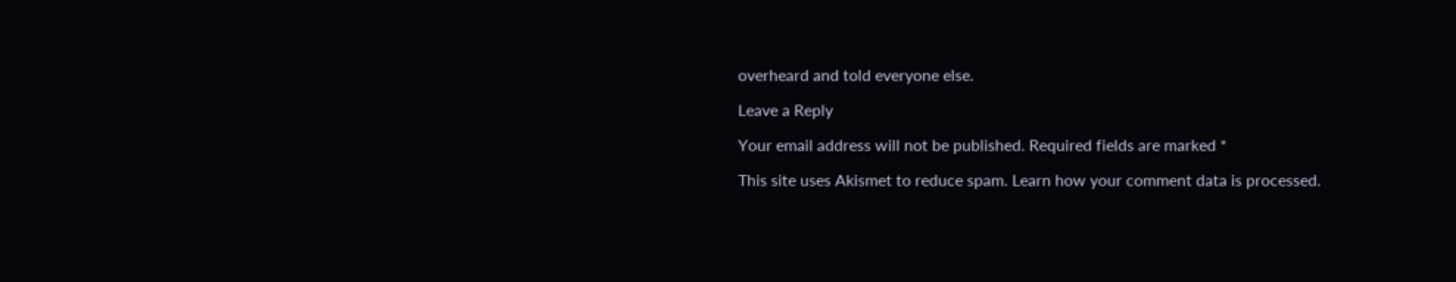overheard and told everyone else.

Leave a Reply

Your email address will not be published. Required fields are marked *

This site uses Akismet to reduce spam. Learn how your comment data is processed.